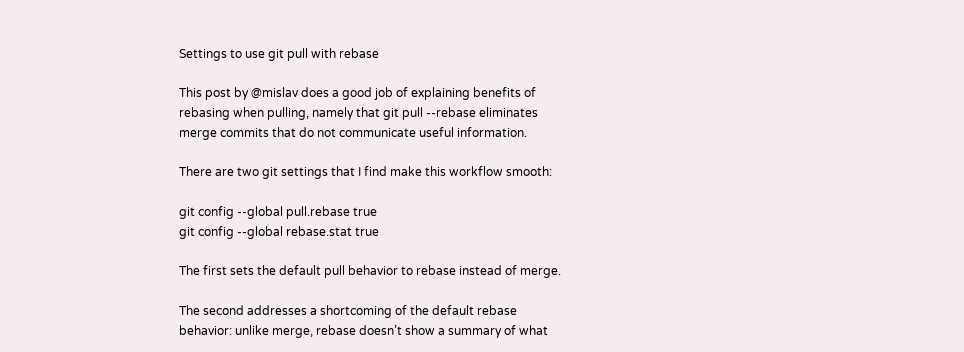Settings to use git pull with rebase

This post by @mislav does a good job of explaining benefits of rebasing when pulling, namely that git pull --rebase eliminates merge commits that do not communicate useful information.

There are two git settings that I find make this workflow smooth:

git config --global pull.rebase true
git config --global rebase.stat true

The first sets the default pull behavior to rebase instead of merge.

The second addresses a shortcoming of the default rebase behavior: unlike merge, rebase doesn’t show a summary of what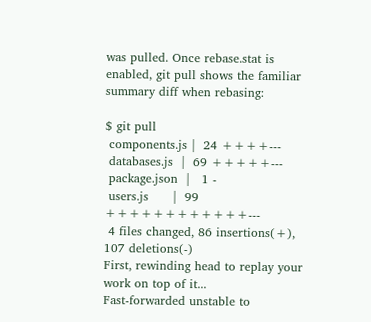was pulled. Once rebase.stat is enabled, git pull shows the familiar summary diff when rebasing:

$ git pull
 components.js |  24 ++++---
 databases.js  |  69 +++++---
 package.json  |   1 -
 users.js      |  99 ++++++++++++---
 4 files changed, 86 insertions(+), 107 deletions(-)
First, rewinding head to replay your work on top of it...
Fast-forwarded unstable to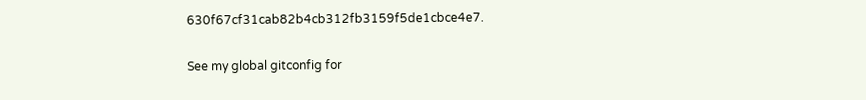630f67cf31cab82b4cb312fb3159f5de1cbce4e7.

See my global gitconfig for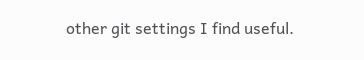other git settings I find useful.